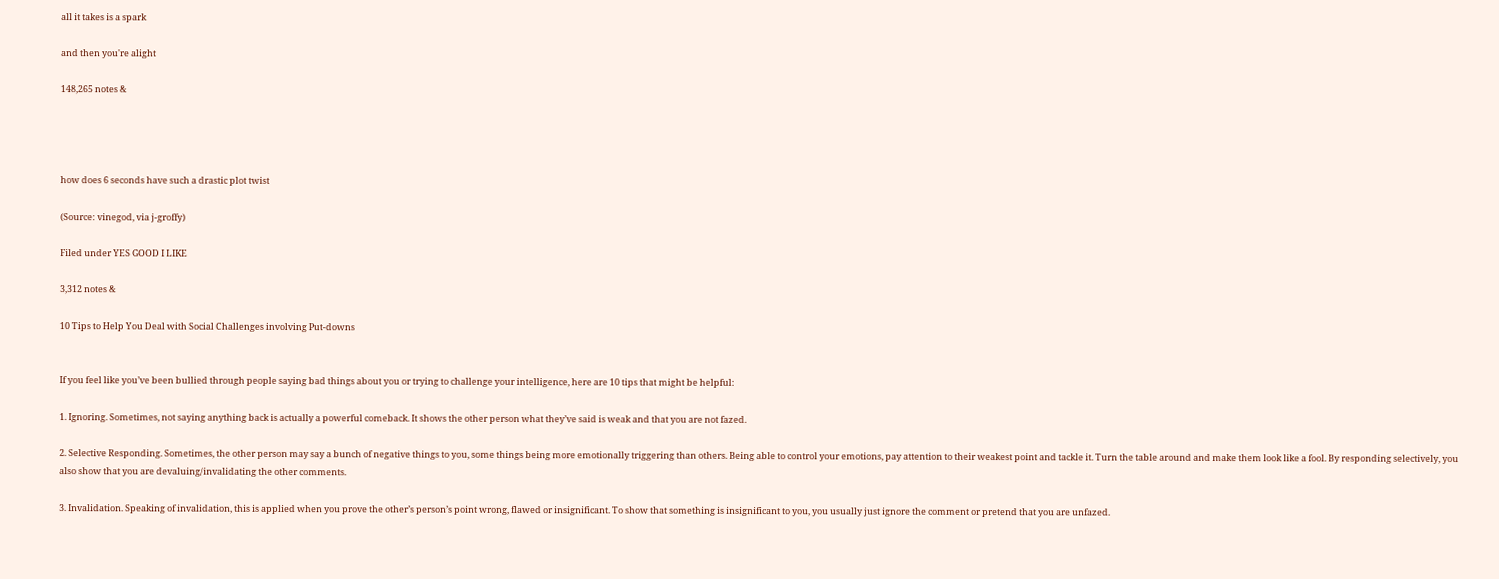all it takes is a spark

and then you're alight

148,265 notes &




how does 6 seconds have such a drastic plot twist

(Source: vinegod, via j-groffy)

Filed under YES GOOD I LIKE

3,312 notes &

10 Tips to Help You Deal with Social Challenges involving Put-downs


If you feel like you’ve been bullied through people saying bad things about you or trying to challenge your intelligence, here are 10 tips that might be helpful:

1. Ignoring. Sometimes, not saying anything back is actually a powerful comeback. It shows the other person what they’ve said is weak and that you are not fazed.

2. Selective Responding. Sometimes, the other person may say a bunch of negative things to you, some things being more emotionally triggering than others. Being able to control your emotions, pay attention to their weakest point and tackle it. Turn the table around and make them look like a fool. By responding selectively, you also show that you are devaluing/invalidating the other comments.

3. Invalidation. Speaking of invalidation, this is applied when you prove the other’s person’s point wrong, flawed or insignificant. To show that something is insignificant to you, you usually just ignore the comment or pretend that you are unfazed.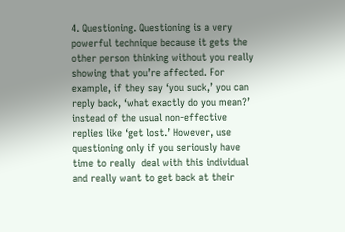4. Questioning. Questioning is a very powerful technique because it gets the other person thinking without you really showing that you’re affected. For example, if they say ‘you suck,’ you can reply back, ‘what exactly do you mean?’ instead of the usual non-effective replies like ‘get lost.’ However, use questioning only if you seriously have time to really  deal with this individual and really want to get back at their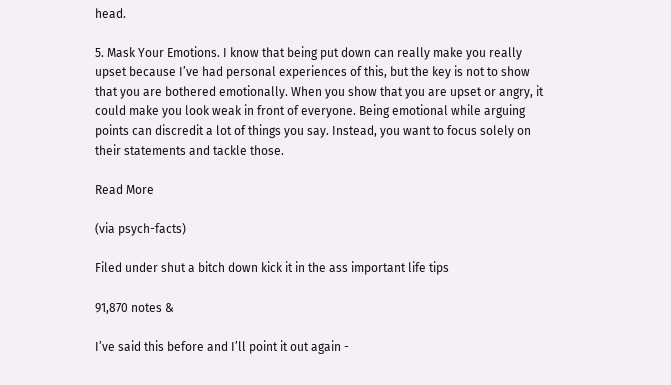head.

5. Mask Your Emotions. I know that being put down can really make you really upset because I’ve had personal experiences of this, but the key is not to show that you are bothered emotionally. When you show that you are upset or angry, it could make you look weak in front of everyone. Being emotional while arguing points can discredit a lot of things you say. Instead, you want to focus solely on their statements and tackle those.

Read More

(via psych-facts)

Filed under shut a bitch down kick it in the ass important life tips

91,870 notes &

I’ve said this before and I’ll point it out again -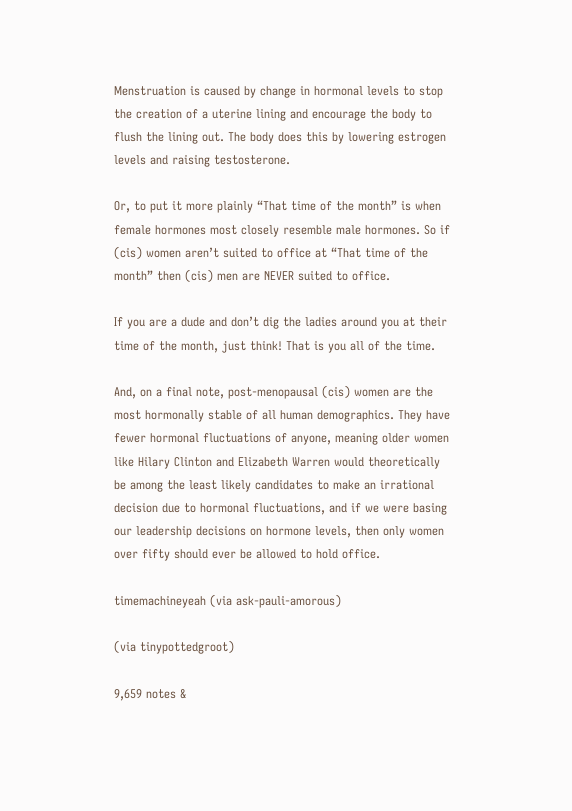Menstruation is caused by change in hormonal levels to stop the creation of a uterine lining and encourage the body to flush the lining out. The body does this by lowering estrogen levels and raising testosterone.

Or, to put it more plainly “That time of the month” is when female hormones most closely resemble male hormones. So if (cis) women aren’t suited to office at “That time of the month” then (cis) men are NEVER suited to office.

If you are a dude and don’t dig the ladies around you at their time of the month, just think! That is you all of the time.

And, on a final note, post-menopausal (cis) women are the most hormonally stable of all human demographics. They have fewer hormonal fluctuations of anyone, meaning older women like Hilary Clinton and Elizabeth Warren would theoretically be among the least likely candidates to make an irrational decision due to hormonal fluctuations, and if we were basing our leadership decisions on hormone levels, then only women over fifty should ever be allowed to hold office.

timemachineyeah (via ask-pauli-amorous)

(via tinypottedgroot)

9,659 notes &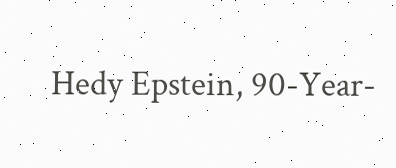Hedy Epstein, 90-Year-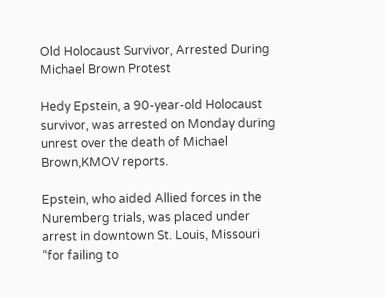Old Holocaust Survivor, Arrested During Michael Brown Protest

Hedy Epstein, a 90-year-old Holocaust survivor, was arrested on Monday during unrest over the death of Michael Brown,KMOV reports.

Epstein, who aided Allied forces in the Nuremberg trials, was placed under arrest in downtown St. Louis, Missouri “for failing to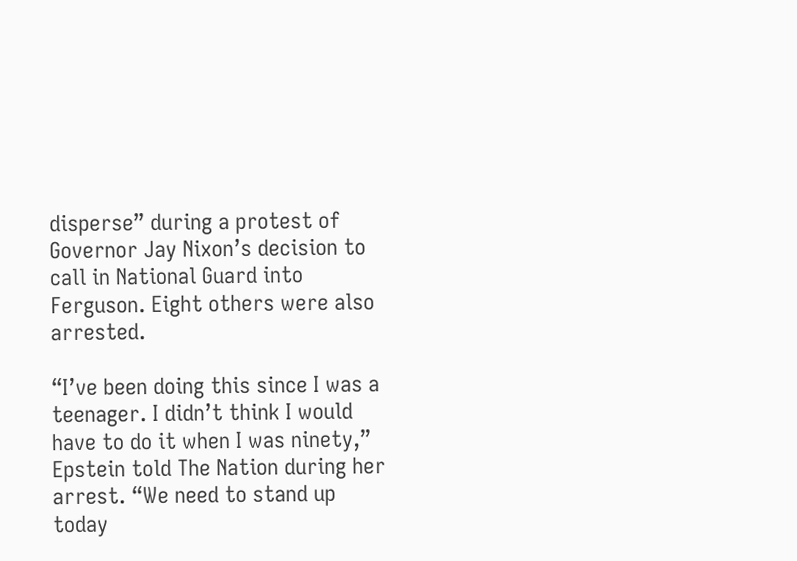disperse” during a protest of Governor Jay Nixon’s decision to call in National Guard into Ferguson. Eight others were also arrested.

“I’ve been doing this since I was a teenager. I didn’t think I would have to do it when I was ninety,” Epstein told The Nation during her arrest. “We need to stand up today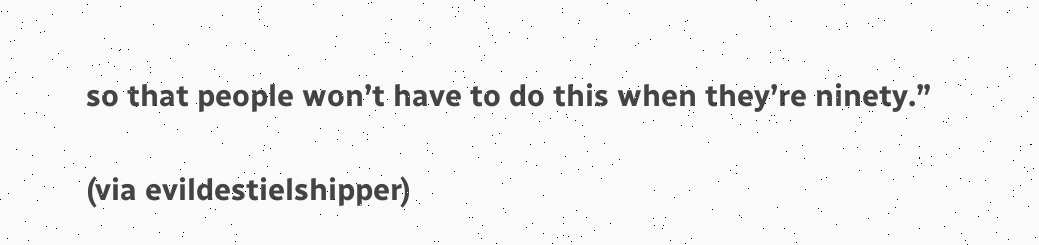so that people won’t have to do this when they’re ninety.”

(via evildestielshipper)